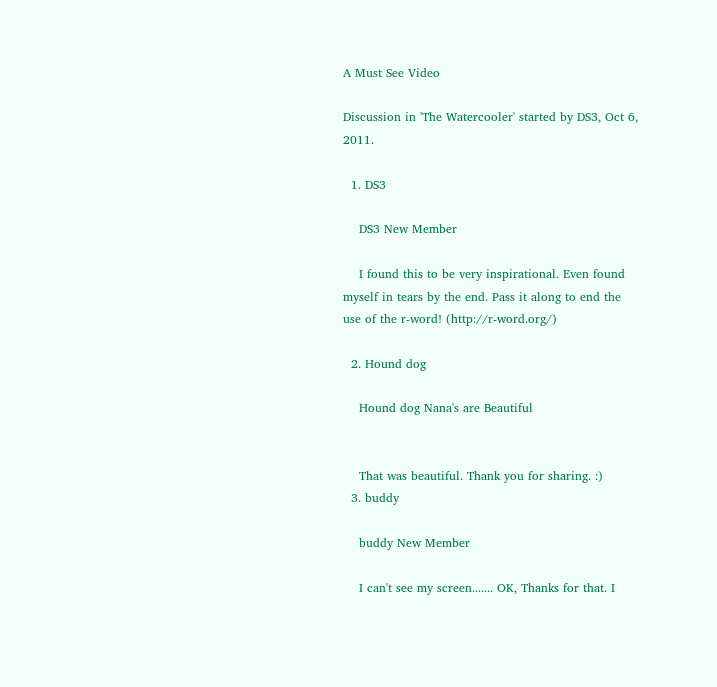A Must See Video

Discussion in 'The Watercooler' started by DS3, Oct 6, 2011.

  1. DS3

    DS3 New Member

    I found this to be very inspirational. Even found myself in tears by the end. Pass it along to end the use of the r-word! (http://r-word.org/)

  2. Hound dog

    Hound dog Nana's are Beautiful


    That was beautiful. Thank you for sharing. :)
  3. buddy

    buddy New Member

    I can't see my screen....... OK, Thanks for that. I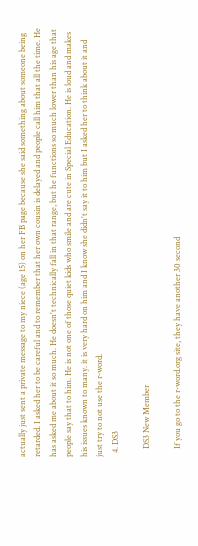actually just sent a private message to my niece (age 15) on her FB page because she said something about someone being retarded. I asked her to be careful and to remember that her own cousin is delayed and people call him that all the time. He has asked me about it so much. He doesn't technically fall in that range, but he functions so much lower than his age that people say that to him. He is not one of those quiet kids who smile and are cute in Special Education. He is loud and makes his issues known to many. it is very hard on him and I know she didn't say it to him but I asked her to think about it and just try to not use the r-word.
  4. DS3

    DS3 New Member

    If you go to the r-word.org site, they have another 30 second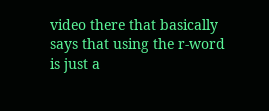video there that basically says that using the r-word is just a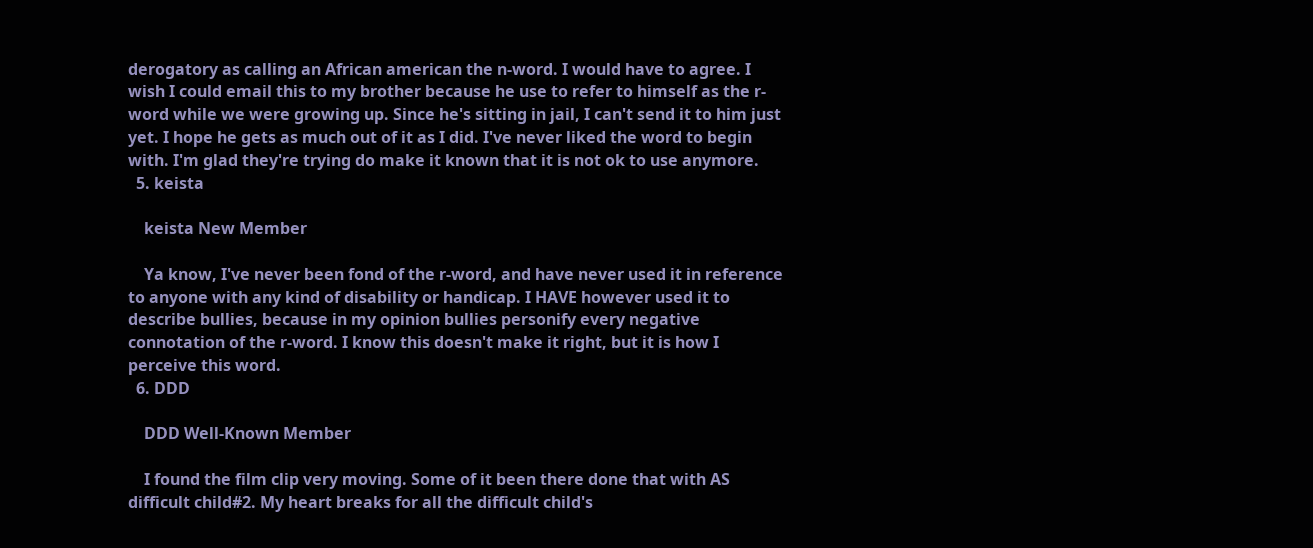derogatory as calling an African american the n-word. I would have to agree. I wish I could email this to my brother because he use to refer to himself as the r-word while we were growing up. Since he's sitting in jail, I can't send it to him just yet. I hope he gets as much out of it as I did. I've never liked the word to begin with. I'm glad they're trying do make it known that it is not ok to use anymore.
  5. keista

    keista New Member

    Ya know, I've never been fond of the r-word, and have never used it in reference to anyone with any kind of disability or handicap. I HAVE however used it to describe bullies, because in my opinion bullies personify every negative connotation of the r-word. I know this doesn't make it right, but it is how I perceive this word.
  6. DDD

    DDD Well-Known Member

    I found the film clip very moving. Some of it been there done that with AS difficult child#2. My heart breaks for all the difficult child's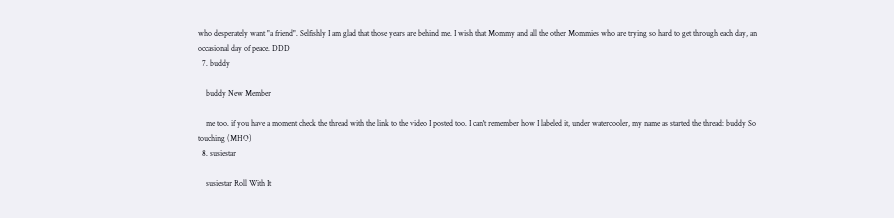who desperately want "a friend". Selfishly I am glad that those years are behind me. I wish that Mommy and all the other Mommies who are trying so hard to get through each day, an occasional day of peace. DDD
  7. buddy

    buddy New Member

    me too. if you have a moment check the thread with the link to the video I posted too. I can't remember how I labeled it, under watercooler, my name as started the thread: buddy So touching (MHO)
  8. susiestar

    susiestar Roll With It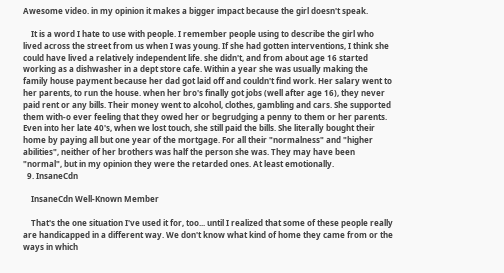Awesome video. in my opinion it makes a bigger impact because the girl doesn't speak.

    It is a word I hate to use with people. I remember people using to describe the girl who lived across the street from us when I was young. If she had gotten interventions, I think she could have lived a relatively independent life. she didn't, and from about age 16 started working as a dishwasher in a dept store cafe. Within a year she was usually making the family house payment because her dad got laid off and couldn't find work. Her salary went to her parents, to run the house. when her bro's finally got jobs (well after age 16), they never paid rent or any bills. Their money went to alcohol, clothes, gambling and cars. She supported them with-o ever feeling that they owed her or begrudging a penny to them or her parents. Even into her late 40's, when we lost touch, she still paid the bills. She literally bought their home by paying all but one year of the mortgage. For all their "normalness" and "higher abilities", neither of her brothers was half the person she was. They may have been "normal", but in my opinion they were the retarded ones. At least emotionally.
  9. InsaneCdn

    InsaneCdn Well-Known Member

    That's the one situation I've used it for, too... until I realized that some of these people really are handicapped in a different way. We don't know what kind of home they came from or the ways in which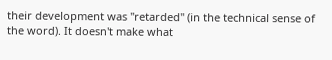their development was "retarded" (in the technical sense of the word). It doesn't make what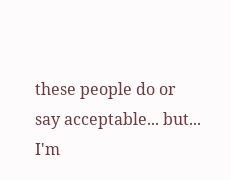these people do or say acceptable... but... I'm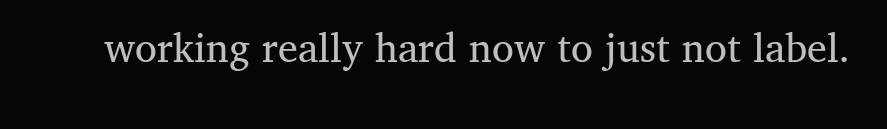working really hard now to just not label.